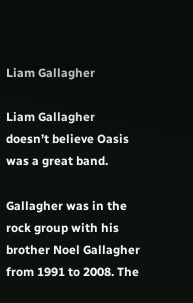Liam Gallagher

Liam Gallagher doesn’t believe Oasis was a great band.

Gallagher was in the rock group with his brother Noel Gallagher from 1991 to 2008. The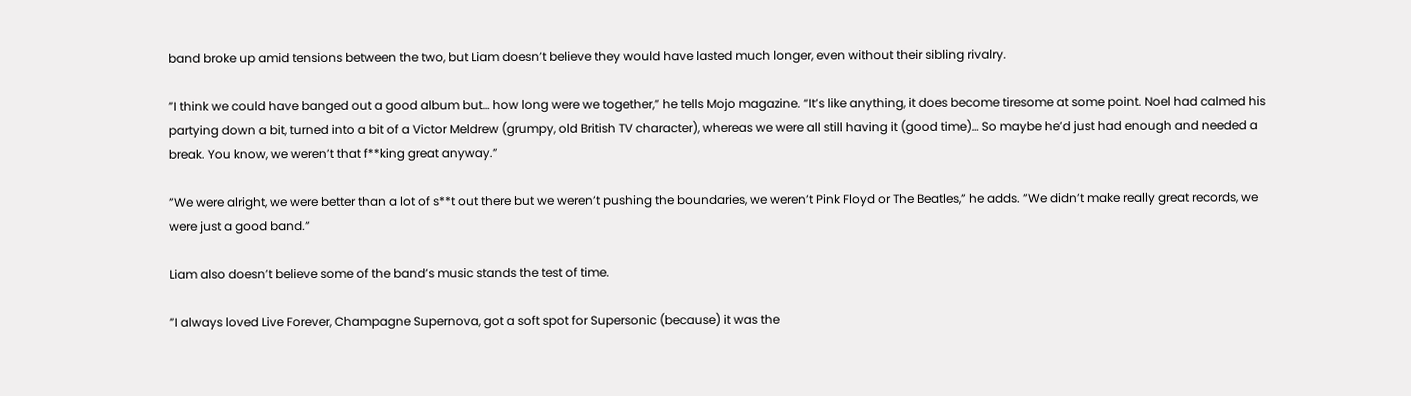band broke up amid tensions between the two, but Liam doesn’t believe they would have lasted much longer, even without their sibling rivalry.

”I think we could have banged out a good album but… how long were we together,” he tells Mojo magazine. “It’s like anything, it does become tiresome at some point. Noel had calmed his partying down a bit, turned into a bit of a Victor Meldrew (grumpy, old British TV character), whereas we were all still having it (good time)… So maybe he’d just had enough and needed a break. You know, we weren’t that f**king great anyway.”

”We were alright, we were better than a lot of s**t out there but we weren’t pushing the boundaries, we weren’t Pink Floyd or The Beatles,” he adds. ”We didn’t make really great records, we were just a good band.”

Liam also doesn’t believe some of the band’s music stands the test of time.

”I always loved Live Forever, Champagne Supernova, got a soft spot for Supersonic (because) it was the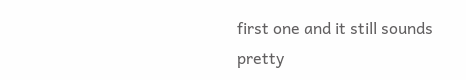first one and it still sounds pretty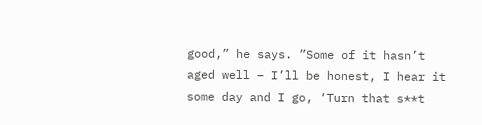good,” he says. ”Some of it hasn’t aged well – I’ll be honest, I hear it some day and I go, ‘Turn that s**t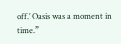off.’ Oasis was a moment in time.”